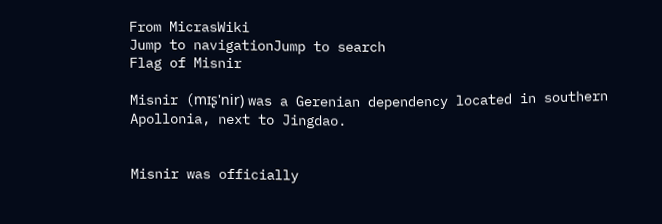From MicrasWiki
Jump to navigationJump to search
Flag of Misnir

Misnir (mɪʂ'nir) was a Gerenian dependency located in southern Apollonia, next to Jingdao.


Misnir was officially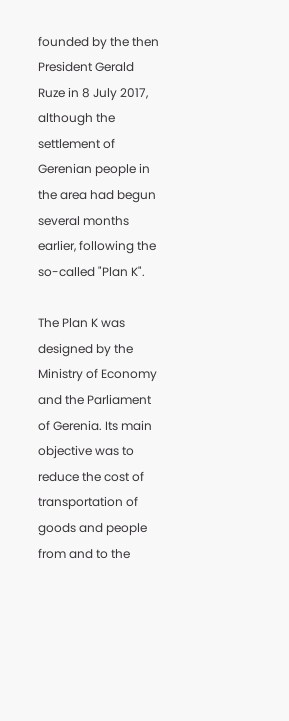founded by the then President Gerald Ruze in 8 July 2017, although the settlement of Gerenian people in the area had begun several months earlier, following the so-called "Plan K".

The Plan K was designed by the Ministry of Economy and the Parliament of Gerenia. Its main objective was to reduce the cost of transportation of goods and people from and to the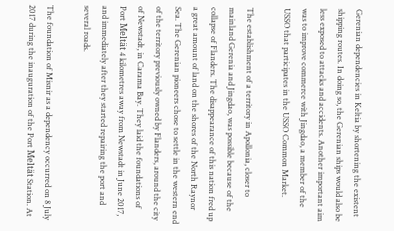Gerenian dependencies in Keltia by shortening the existent shipping routes. In doing so, the Gerenian ships would also be less exposed to attacks and accidents. Another important aim was to improve commerce with Jingdao, a member of the USSO that participates in the USSO Common Market.

The establishment of a territory in Apollonia, closer to mainland Gerenia and Jingdao, was possible because of the collapse of Flanders. The disappearance of this nation fred up a great amount of land on the shores of the North Raynor Sea. The Gerenian pioneers chose to settle in the western end of the territory previously owned by Flanders, around the city of Newstadt, in Carama Bay. They laid the foundations of Port Meltät 4 kilometres away from Newstadt in June 2017, and immediately after they started repairing the port and several roads.

The foundation of Misnir as a dependency occurred on 8 July 2017 during the inauguration of the Port Meltät Station. At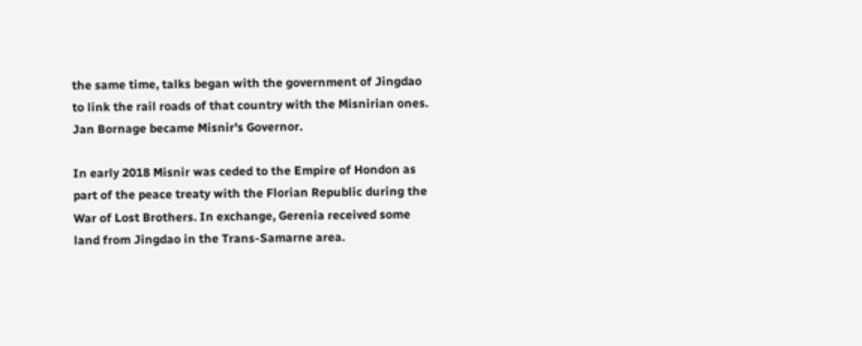the same time, talks began with the government of Jingdao to link the rail roads of that country with the Misnirian ones. Jan Bornage became Misnir's Governor.

In early 2018 Misnir was ceded to the Empire of Hondon as part of the peace treaty with the Florian Republic during the War of Lost Brothers. In exchange, Gerenia received some land from Jingdao in the Trans-Samarne area.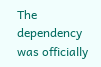The dependency was officially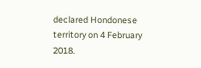declared Hondonese territory on 4 February 2018.